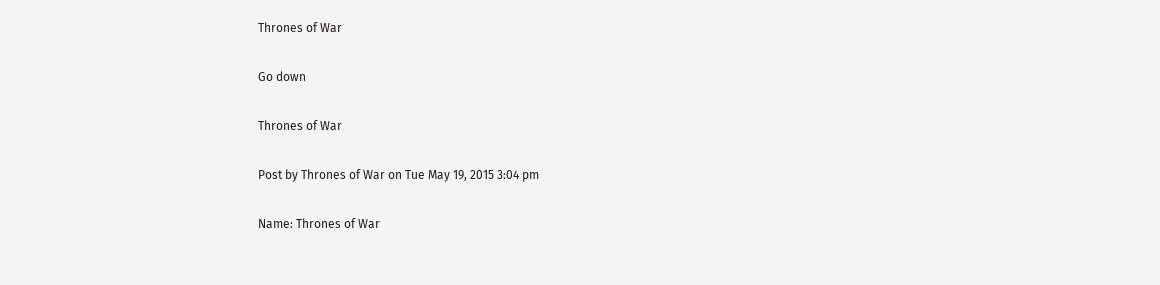Thrones of War

Go down

Thrones of War

Post by Thrones of War on Tue May 19, 2015 3:04 pm

Name: Thrones of War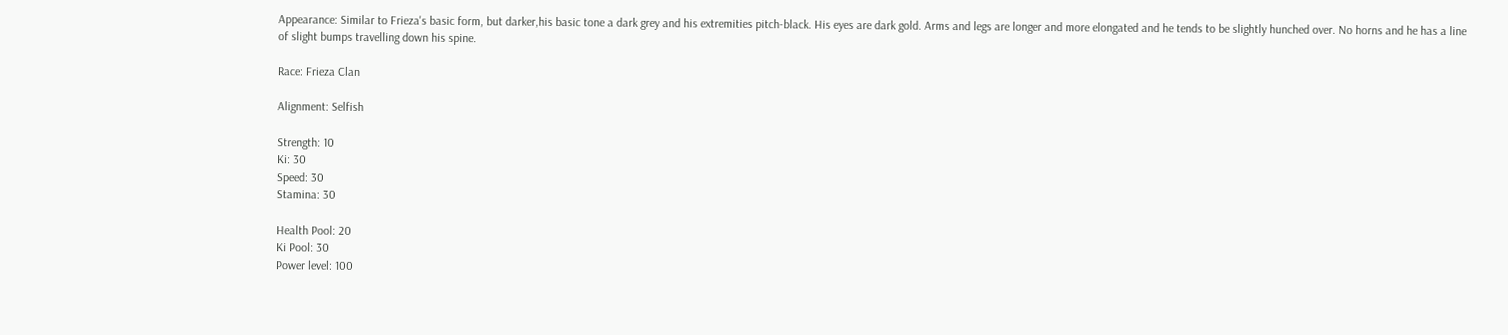Appearance: Similar to Frieza's basic form, but darker,his basic tone a dark grey and his extremities pitch-black. His eyes are dark gold. Arms and legs are longer and more elongated and he tends to be slightly hunched over. No horns and he has a line of slight bumps travelling down his spine.

Race: Frieza Clan

Alignment: Selfish

Strength: 10
Ki: 30
Speed: 30
Stamina: 30

Health Pool: 20
Ki Pool: 30
Power level: 100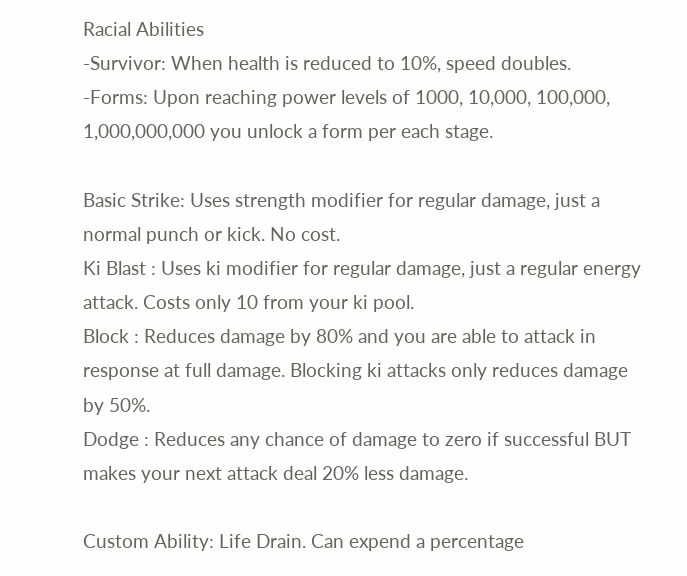Racial Abilities
-Survivor: When health is reduced to 10%, speed doubles.
-Forms: Upon reaching power levels of 1000, 10,000, 100,000, 1,000,000,000 you unlock a form per each stage.

Basic Strike: Uses strength modifier for regular damage, just a normal punch or kick. No cost.
Ki Blast : Uses ki modifier for regular damage, just a regular energy attack. Costs only 10 from your ki pool.
Block : Reduces damage by 80% and you are able to attack in response at full damage. Blocking ki attacks only reduces damage by 50%.
Dodge : Reduces any chance of damage to zero if successful BUT makes your next attack deal 20% less damage.

Custom Ability: Life Drain. Can expend a percentage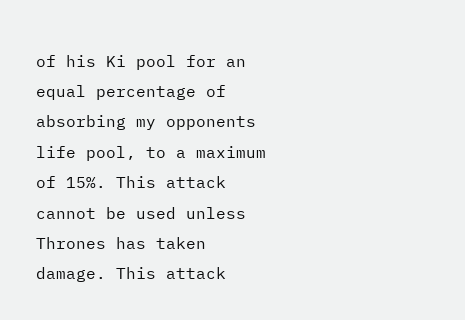of his Ki pool for an equal percentage of absorbing my opponents life pool, to a maximum of 15%. This attack cannot be used unless Thrones has taken damage. This attack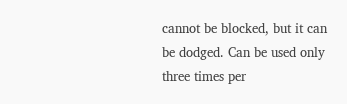cannot be blocked, but it can be dodged. Can be used only three times per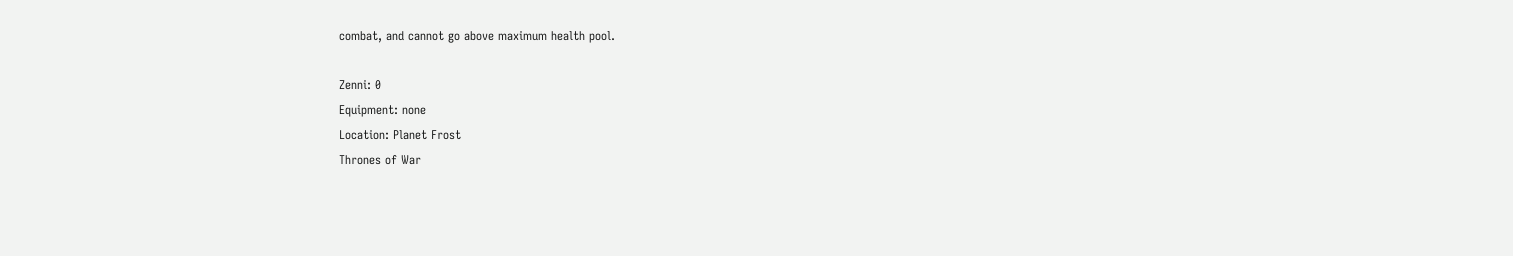combat, and cannot go above maximum health pool.

Zenni: 0
Equipment: none
Location: Planet Frost
Thrones of War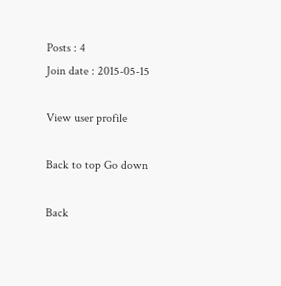Posts : 4
Join date : 2015-05-15

View user profile

Back to top Go down

Back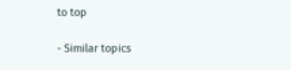to top

- Similar topics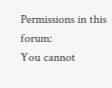Permissions in this forum:
You cannot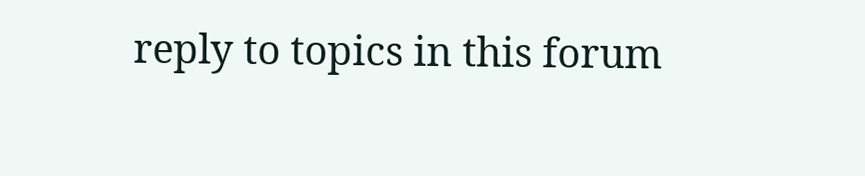reply to topics in this forum